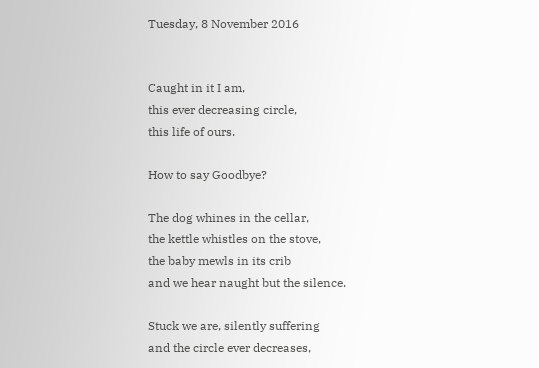Tuesday, 8 November 2016


Caught in it I am,
this ever decreasing circle,
this life of ours.

How to say Goodbye?

The dog whines in the cellar,
the kettle whistles on the stove,
the baby mewls in its crib
and we hear naught but the silence.

Stuck we are, silently suffering
and the circle ever decreases,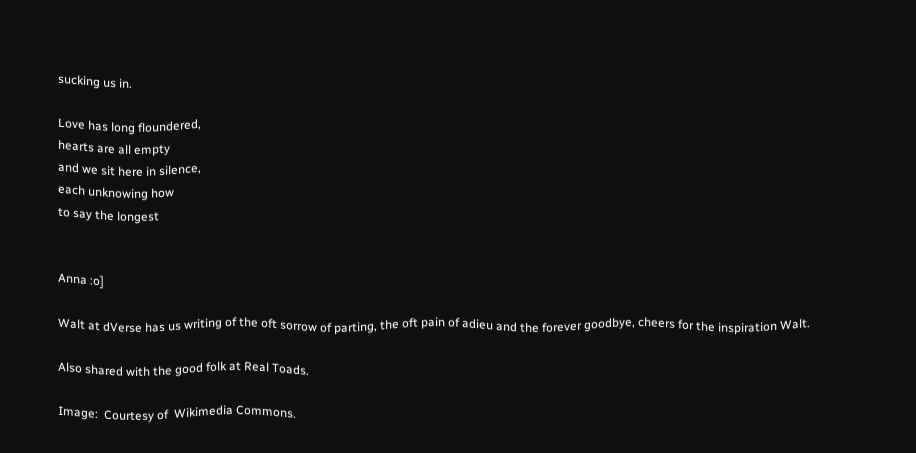sucking us in.

Love has long floundered,
hearts are all empty
and we sit here in silence,
each unknowing how
to say the longest


Anna :o]

Walt at dVerse has us writing of the oft sorrow of parting, the oft pain of adieu and the forever goodbye, cheers for the inspiration Walt.

Also shared with the good folk at Real Toads.

Image:  Courtesy of  Wikimedia Commons.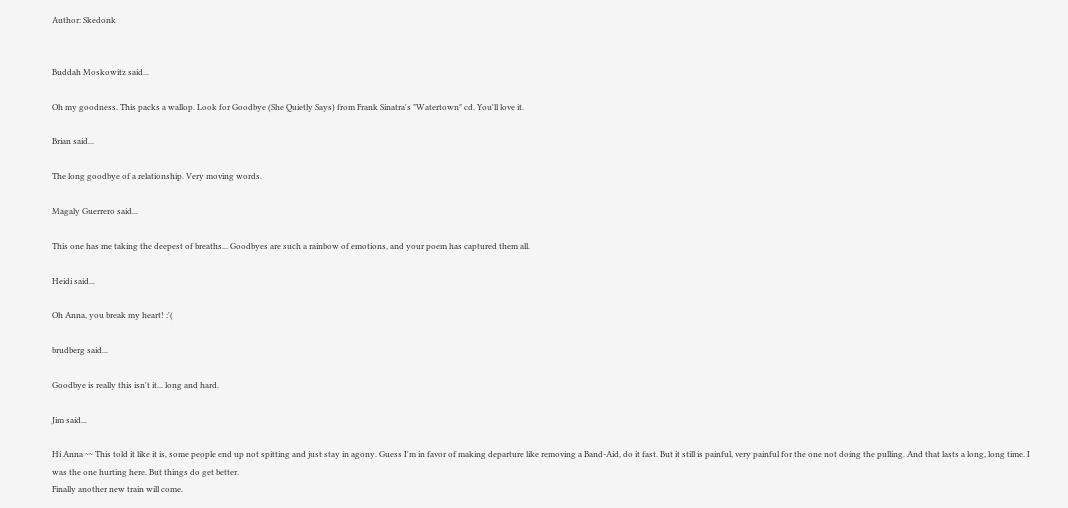Author: Skedonk


Buddah Moskowitz said...

Oh my goodness. This packs a wallop. Look for Goodbye (She Quietly Says) from Frank Sinatra's "Watertown" cd. You'll love it.

Brian said...

The long goodbye of a relationship. Very moving words.

Magaly Guerrero said...

This one has me taking the deepest of breaths... Goodbyes are such a rainbow of emotions, and your poem has captured them all.

Heidi said...

Oh Anna, you break my heart! :'(

brudberg said...

Goodbye is really this isn't it... long and hard.

Jim said...

Hi Anna ~~ This told it like it is, some people end up not spitting and just stay in agony. Guess I'm in favor of making departure like removing a Band-Aid, do it fast. But it still is painful, very painful for the one not doing the pulling. And that lasts a long, long time. I was the one hurting here. But things do get better.
Finally another new train will come.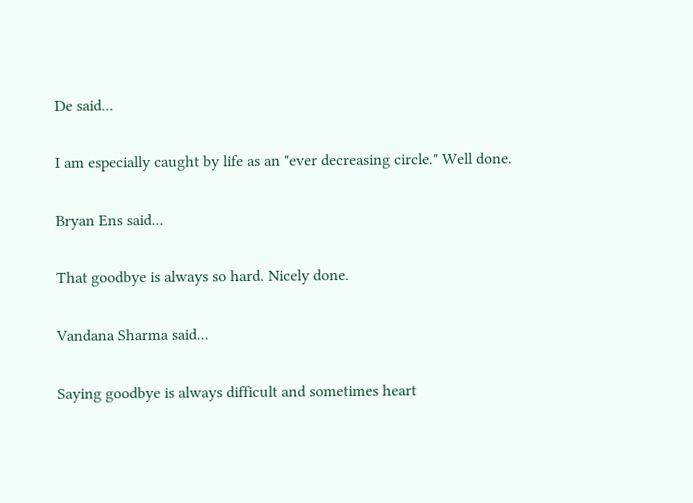De said...

I am especially caught by life as an "ever decreasing circle." Well done.

Bryan Ens said...

That goodbye is always so hard. Nicely done.

Vandana Sharma said...

Saying goodbye is always difficult and sometimes heart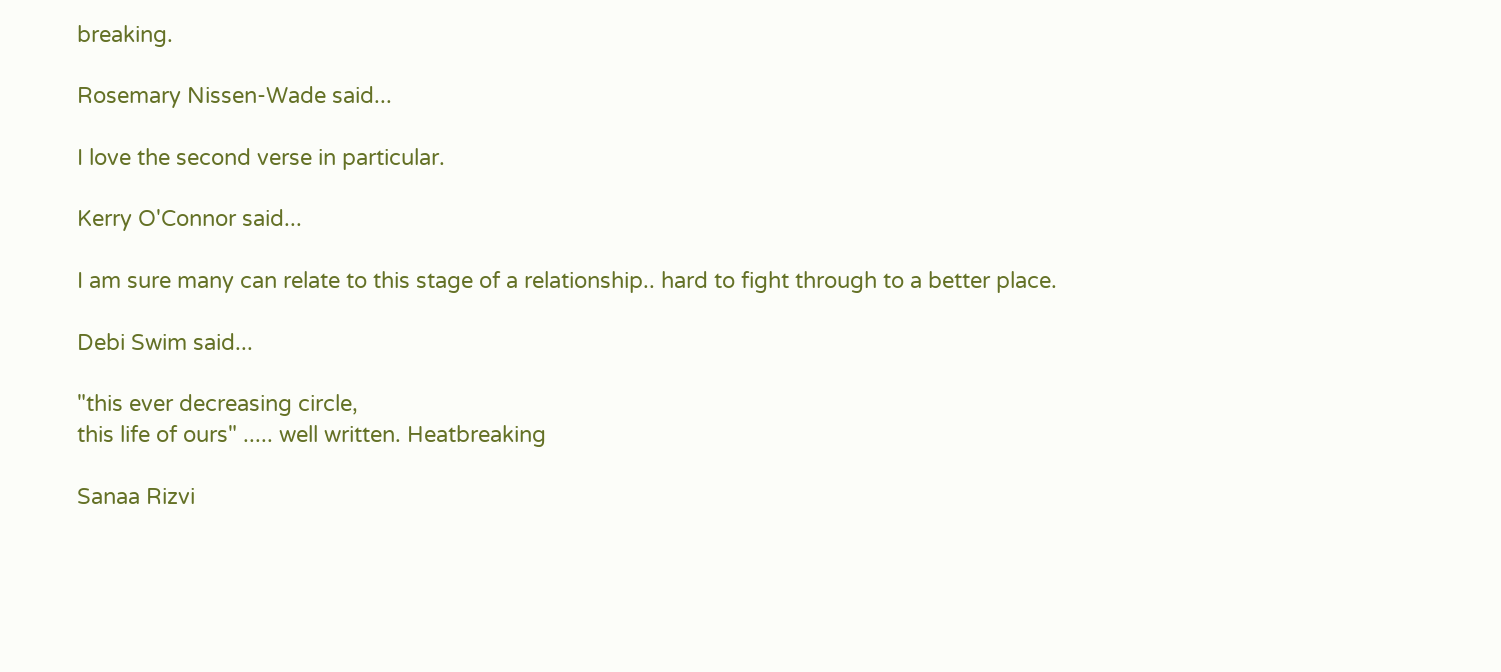breaking.

Rosemary Nissen-Wade said...

I love the second verse in particular.

Kerry O'Connor said...

I am sure many can relate to this stage of a relationship.. hard to fight through to a better place.

Debi Swim said...

"this ever decreasing circle,
this life of ours" ..... well written. Heatbreaking

Sanaa Rizvi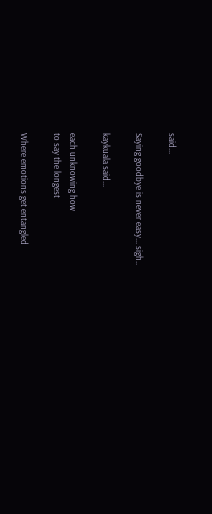said...

Saying goodbye is never easy... sigh..

kaykuala said...

each unknowing how
to say the longest

Where emotions get entangled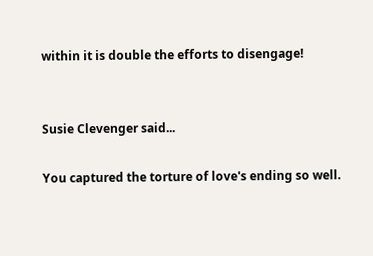within it is double the efforts to disengage!


Susie Clevenger said...

You captured the torture of love's ending so well.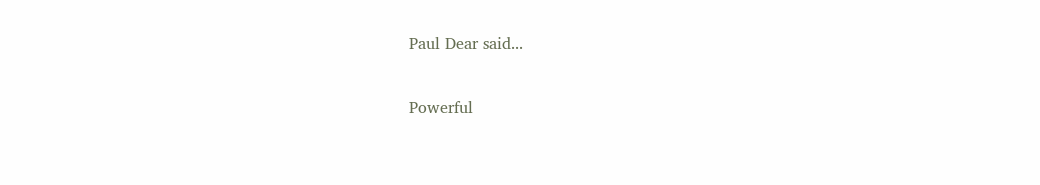Paul Dear said...

Powerful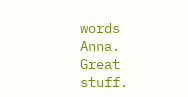words Anna. Great stuff.